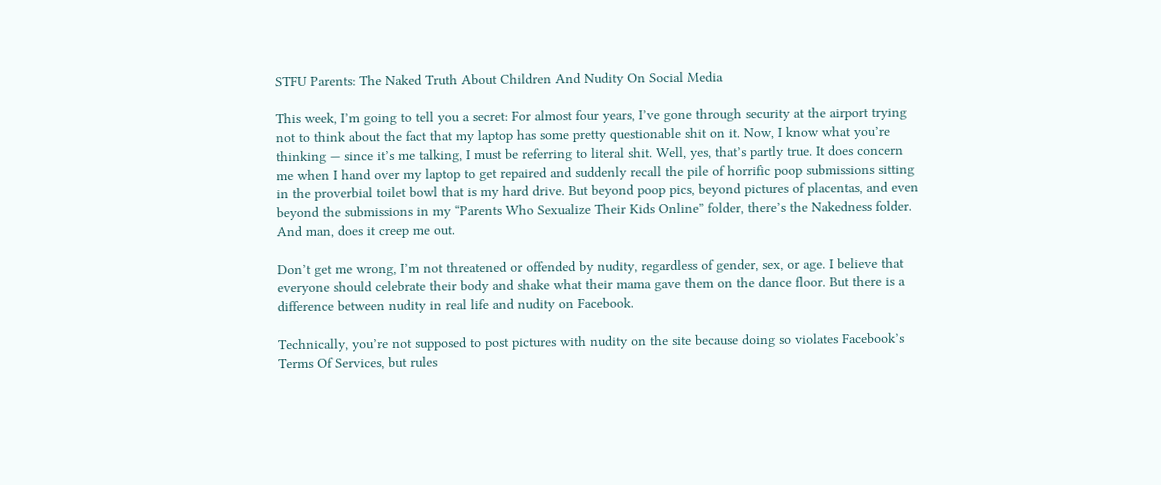STFU Parents: The Naked Truth About Children And Nudity On Social Media

This week, I’m going to tell you a secret: For almost four years, I’ve gone through security at the airport trying not to think about the fact that my laptop has some pretty questionable shit on it. Now, I know what you’re thinking — since it’s me talking, I must be referring to literal shit. Well, yes, that’s partly true. It does concern me when I hand over my laptop to get repaired and suddenly recall the pile of horrific poop submissions sitting in the proverbial toilet bowl that is my hard drive. But beyond poop pics, beyond pictures of placentas, and even beyond the submissions in my “Parents Who Sexualize Their Kids Online” folder, there’s the Nakedness folder. And man, does it creep me out.

Don’t get me wrong, I’m not threatened or offended by nudity, regardless of gender, sex, or age. I believe that everyone should celebrate their body and shake what their mama gave them on the dance floor. But there is a difference between nudity in real life and nudity on Facebook.

Technically, you’re not supposed to post pictures with nudity on the site because doing so violates Facebook’s Terms Of Services, but rules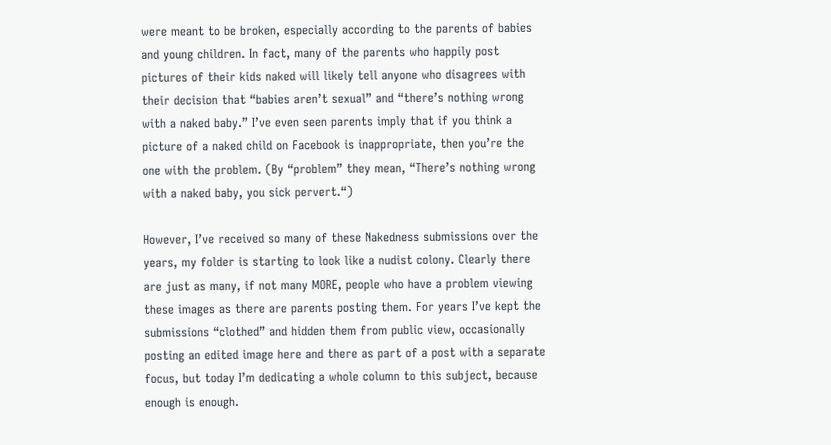were meant to be broken, especially according to the parents of babies and young children. In fact, many of the parents who happily post pictures of their kids naked will likely tell anyone who disagrees with their decision that “babies aren’t sexual” and “there’s nothing wrong with a naked baby.” I’ve even seen parents imply that if you think a picture of a naked child on Facebook is inappropriate, then you’re the one with the problem. (By “problem” they mean, “There’s nothing wrong with a naked baby, you sick pervert.“)

However, I’ve received so many of these Nakedness submissions over the years, my folder is starting to look like a nudist colony. Clearly there are just as many, if not many MORE, people who have a problem viewing these images as there are parents posting them. For years I’ve kept the submissions “clothed” and hidden them from public view, occasionally posting an edited image here and there as part of a post with a separate focus, but today I’m dedicating a whole column to this subject, because enough is enough.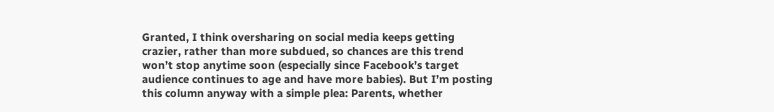Granted, I think oversharing on social media keeps getting crazier, rather than more subdued, so chances are this trend won’t stop anytime soon (especially since Facebook’s target audience continues to age and have more babies). But I’m posting this column anyway with a simple plea: Parents, whether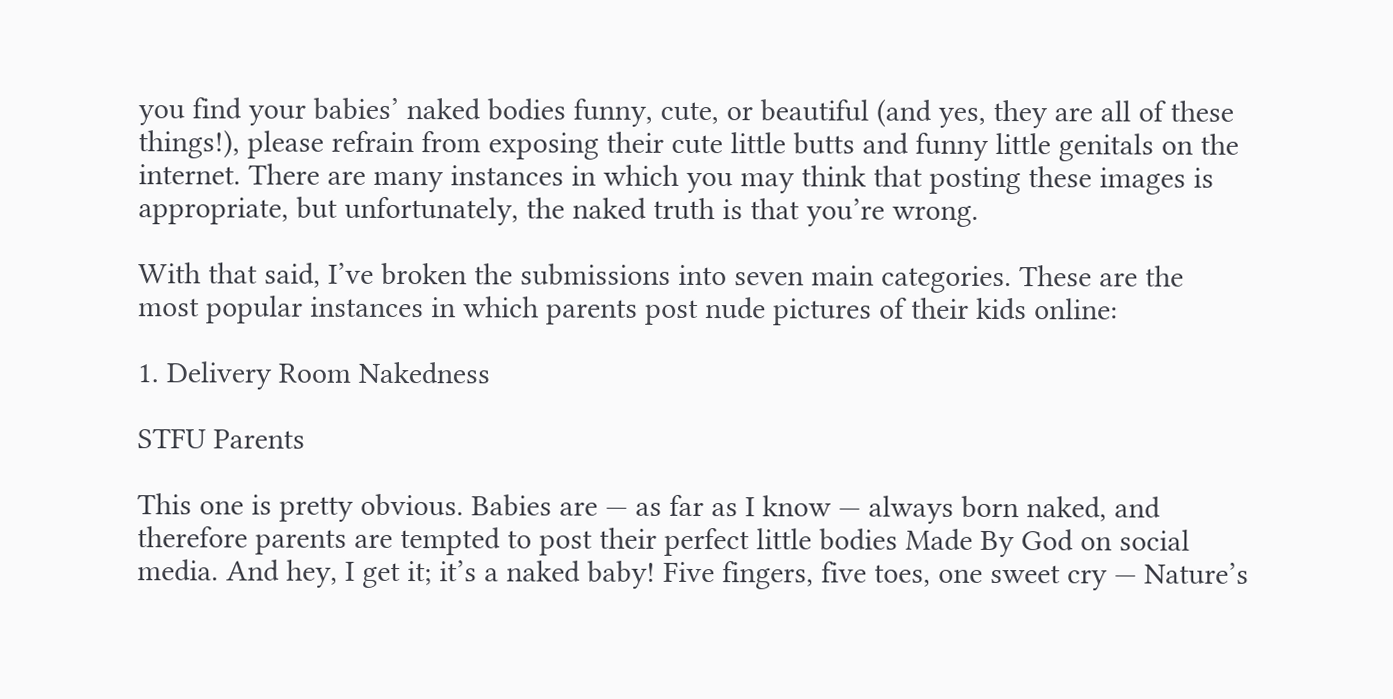you find your babies’ naked bodies funny, cute, or beautiful (and yes, they are all of these things!), please refrain from exposing their cute little butts and funny little genitals on the internet. There are many instances in which you may think that posting these images is appropriate, but unfortunately, the naked truth is that you’re wrong.

With that said, I’ve broken the submissions into seven main categories. These are the most popular instances in which parents post nude pictures of their kids online:

1. Delivery Room Nakedness

STFU Parents

This one is pretty obvious. Babies are — as far as I know — always born naked, and therefore parents are tempted to post their perfect little bodies Made By God on social media. And hey, I get it; it’s a naked baby! Five fingers, five toes, one sweet cry — Nature’s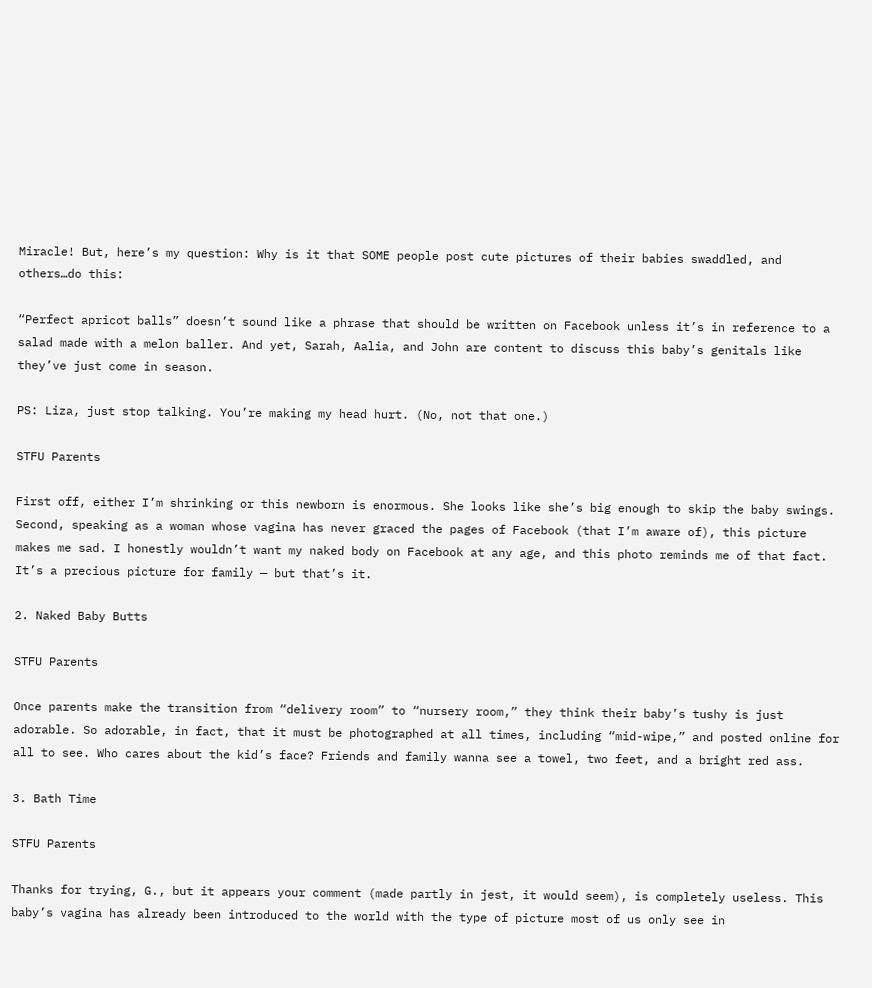Miracle! But, here’s my question: Why is it that SOME people post cute pictures of their babies swaddled, and others…do this:

“Perfect apricot balls” doesn’t sound like a phrase that should be written on Facebook unless it’s in reference to a salad made with a melon baller. And yet, Sarah, Aalia, and John are content to discuss this baby’s genitals like they’ve just come in season.

PS: Liza, just stop talking. You’re making my head hurt. (No, not that one.)

STFU Parents

First off, either I’m shrinking or this newborn is enormous. She looks like she’s big enough to skip the baby swings. Second, speaking as a woman whose vagina has never graced the pages of Facebook (that I’m aware of), this picture makes me sad. I honestly wouldn’t want my naked body on Facebook at any age, and this photo reminds me of that fact. It’s a precious picture for family — but that’s it.

2. Naked Baby Butts

STFU Parents

Once parents make the transition from “delivery room” to “nursery room,” they think their baby’s tushy is just adorable. So adorable, in fact, that it must be photographed at all times, including “mid-wipe,” and posted online for all to see. Who cares about the kid’s face? Friends and family wanna see a towel, two feet, and a bright red ass.

3. Bath Time

STFU Parents

Thanks for trying, G., but it appears your comment (made partly in jest, it would seem), is completely useless. This baby’s vagina has already been introduced to the world with the type of picture most of us only see in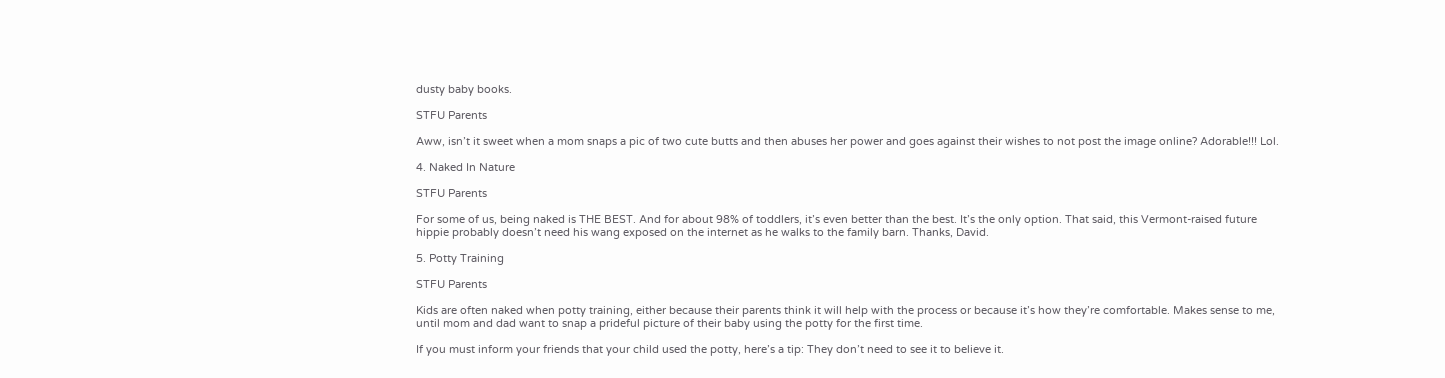dusty baby books.

STFU Parents

Aww, isn’t it sweet when a mom snaps a pic of two cute butts and then abuses her power and goes against their wishes to not post the image online? Adorable!!! Lol.

4. Naked In Nature

STFU Parents

For some of us, being naked is THE BEST. And for about 98% of toddlers, it’s even better than the best. It’s the only option. That said, this Vermont-raised future hippie probably doesn’t need his wang exposed on the internet as he walks to the family barn. Thanks, David.

5. Potty Training

STFU Parents

Kids are often naked when potty training, either because their parents think it will help with the process or because it’s how they’re comfortable. Makes sense to me, until mom and dad want to snap a prideful picture of their baby using the potty for the first time.

If you must inform your friends that your child used the potty, here’s a tip: They don’t need to see it to believe it.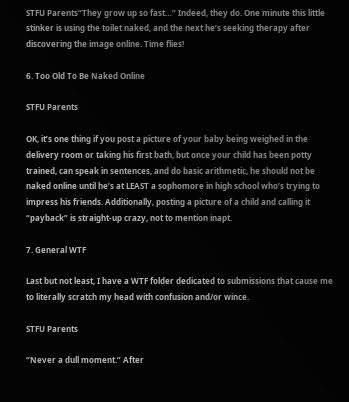STFU Parents“They grow up so fast…” Indeed, they do. One minute this little stinker is using the toilet naked, and the next he’s seeking therapy after discovering the image online. Time flies!

6. Too Old To Be Naked Online

STFU Parents

OK, it’s one thing if you post a picture of your baby being weighed in the delivery room or taking his first bath, but once your child has been potty trained, can speak in sentences, and do basic arithmetic, he should not be naked online until he’s at LEAST a sophomore in high school who’s trying to impress his friends. Additionally, posting a picture of a child and calling it “payback” is straight-up crazy, not to mention inapt.

7. General WTF

Last but not least, I have a WTF folder dedicated to submissions that cause me to literally scratch my head with confusion and/or wince.

STFU Parents

“Never a dull moment.” After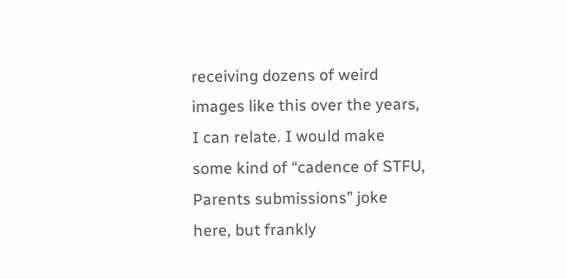receiving dozens of weird images like this over the years, I can relate. I would make some kind of “cadence of STFU, Parents submissions” joke here, but frankly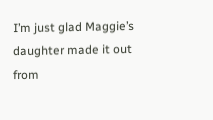I’m just glad Maggie’s daughter made it out from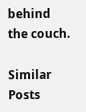behind the couch.

Similar Posts